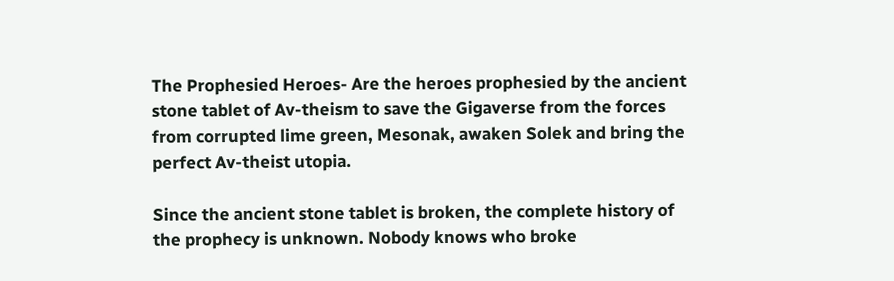The Prophesied Heroes- Are the heroes prophesied by the ancient stone tablet of Av-theism to save the Gigaverse from the forces from corrupted lime green, Mesonak, awaken Solek and bring the perfect Av-theist utopia.

Since the ancient stone tablet is broken, the complete history of the prophecy is unknown. Nobody knows who broke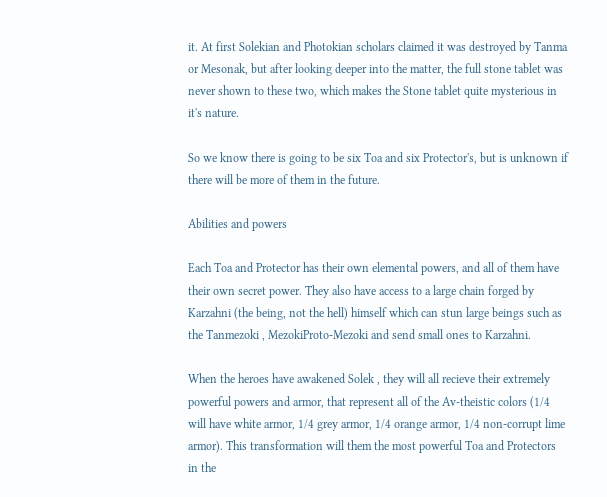it. At first Solekian and Photokian scholars claimed it was destroyed by Tanma or Mesonak, but after looking deeper into the matter, the full stone tablet was never shown to these two, which makes the Stone tablet quite mysterious in it's nature.

So we know there is going to be six Toa and six Protector's, but is unknown if there will be more of them in the future.

Abilities and powers

Each Toa and Protector has their own elemental powers, and all of them have their own secret power. They also have access to a large chain forged by Karzahni (the being, not the hell) himself which can stun large beings such as the Tanmezoki , MezokiProto-Mezoki and send small ones to Karzahni.

When the heroes have awakened Solek , they will all recieve their extremely powerful powers and armor, that represent all of the Av-theistic colors (1/4 will have white armor, 1/4 grey armor, 1/4 orange armor, 1/4 non-corrupt lime armor). This transformation will them the most powerful Toa and Protectors in the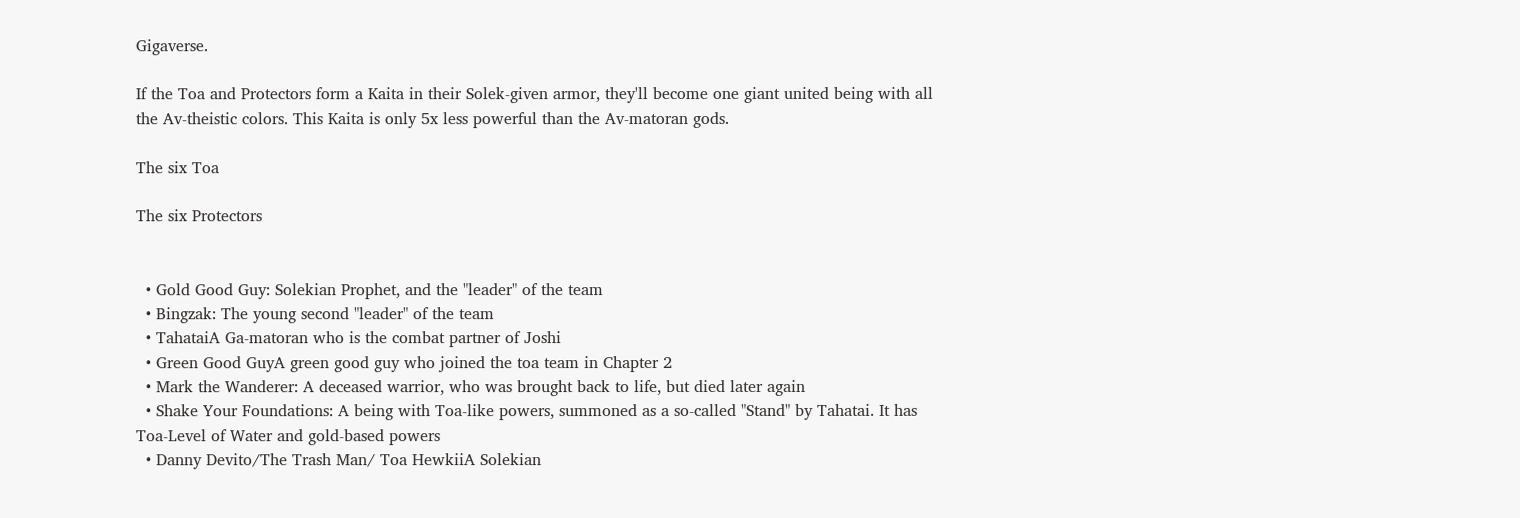Gigaverse.

If the Toa and Protectors form a Kaita in their Solek-given armor, they'll become one giant united being with all the Av-theistic colors. This Kaita is only 5x less powerful than the Av-matoran gods.

The six Toa

The six Protectors


  • Gold Good Guy: Solekian Prophet, and the "leader" of the team
  • Bingzak: The young second "leader" of the team
  • TahataiA Ga-matoran who is the combat partner of Joshi
  • Green Good GuyA green good guy who joined the toa team in Chapter 2
  • Mark the Wanderer: A deceased warrior, who was brought back to life, but died later again
  • Shake Your Foundations: A being with Toa-like powers, summoned as a so-called "Stand" by Tahatai. It has Toa-Level of Water and gold-based powers
  • Danny Devito/The Trash Man/ Toa HewkiiA Solekian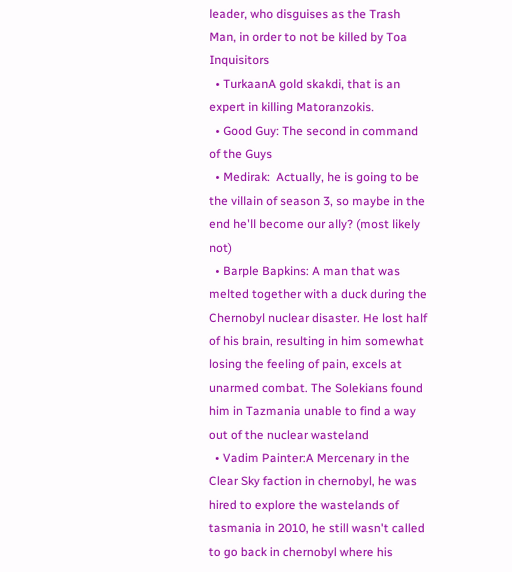leader, who disguises as the Trash Man, in order to not be killed by Toa Inquisitors
  • TurkaanA gold skakdi, that is an expert in killing Matoranzokis.
  • Good Guy: The second in command of the Guys
  • Medirak:  Actually, he is going to be the villain of season 3, so maybe in the end he'll become our ally? (most likely not)
  • Barple Bapkins: A man that was melted together with a duck during the Chernobyl nuclear disaster. He lost half of his brain, resulting in him somewhat losing the feeling of pain, excels at unarmed combat. The Solekians found him in Tazmania unable to find a way out of the nuclear wasteland
  • Vadim Painter:A Mercenary in the Clear Sky faction in chernobyl, he was hired to explore the wastelands of tasmania in 2010, he still wasn't called to go back in chernobyl where his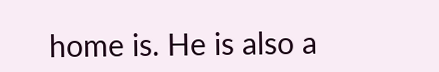home is. He is also a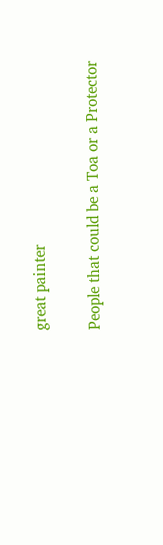great painter

People that could be a Toa or a Protector